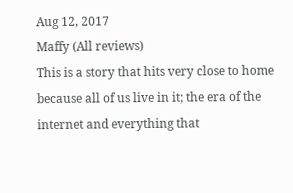Aug 12, 2017
Maffy (All reviews)
This is a story that hits very close to home because all of us live in it; the era of the internet and everything that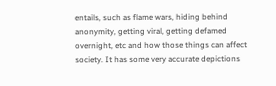entails, such as flame wars, hiding behind anonymity, getting viral, getting defamed overnight, etc and how those things can affect society. It has some very accurate depictions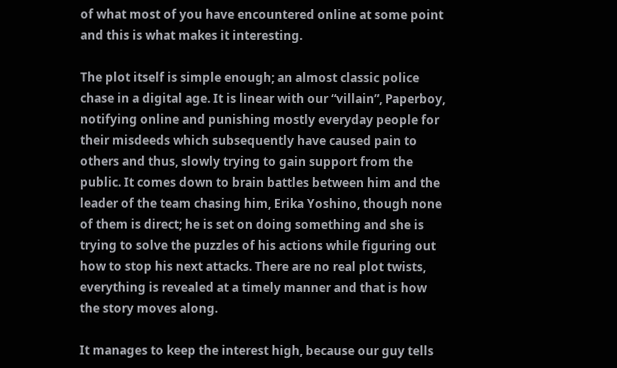of what most of you have encountered online at some point and this is what makes it interesting.

The plot itself is simple enough; an almost classic police chase in a digital age. It is linear with our “villain”, Paperboy, notifying online and punishing mostly everyday people for their misdeeds which subsequently have caused pain to others and thus, slowly trying to gain support from the public. It comes down to brain battles between him and the leader of the team chasing him, Erika Yoshino, though none of them is direct; he is set on doing something and she is trying to solve the puzzles of his actions while figuring out how to stop his next attacks. There are no real plot twists, everything is revealed at a timely manner and that is how the story moves along.

It manages to keep the interest high, because our guy tells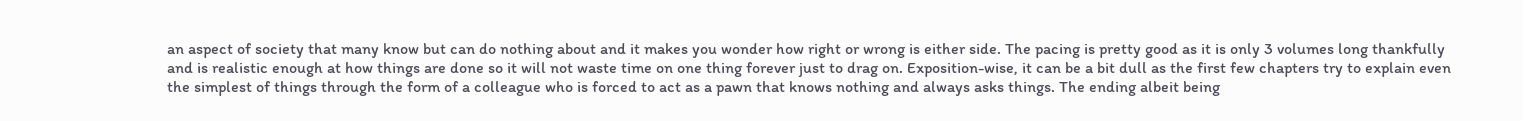an aspect of society that many know but can do nothing about and it makes you wonder how right or wrong is either side. The pacing is pretty good as it is only 3 volumes long thankfully and is realistic enough at how things are done so it will not waste time on one thing forever just to drag on. Exposition-wise, it can be a bit dull as the first few chapters try to explain even the simplest of things through the form of a colleague who is forced to act as a pawn that knows nothing and always asks things. The ending albeit being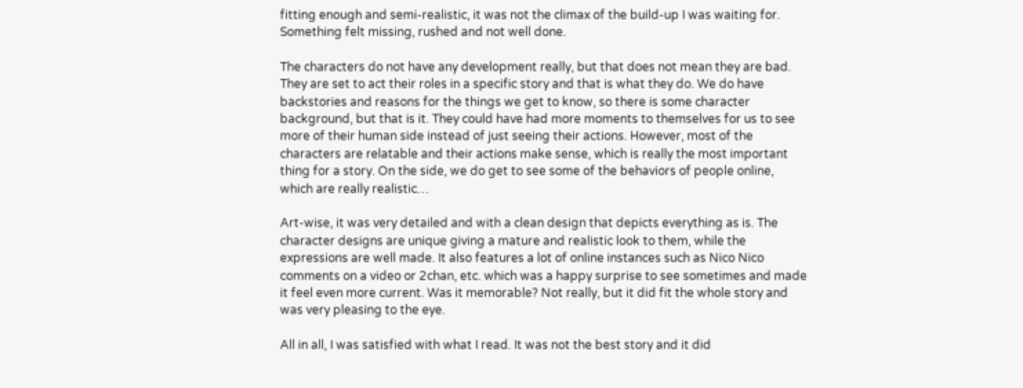fitting enough and semi-realistic, it was not the climax of the build-up I was waiting for. Something felt missing, rushed and not well done.

The characters do not have any development really, but that does not mean they are bad. They are set to act their roles in a specific story and that is what they do. We do have backstories and reasons for the things we get to know, so there is some character background, but that is it. They could have had more moments to themselves for us to see more of their human side instead of just seeing their actions. However, most of the characters are relatable and their actions make sense, which is really the most important thing for a story. On the side, we do get to see some of the behaviors of people online, which are really realistic…

Art-wise, it was very detailed and with a clean design that depicts everything as is. The character designs are unique giving a mature and realistic look to them, while the expressions are well made. It also features a lot of online instances such as Nico Nico comments on a video or 2chan, etc. which was a happy surprise to see sometimes and made it feel even more current. Was it memorable? Not really, but it did fit the whole story and was very pleasing to the eye.

All in all, I was satisfied with what I read. It was not the best story and it did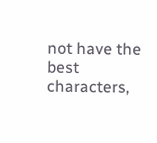not have the best characters,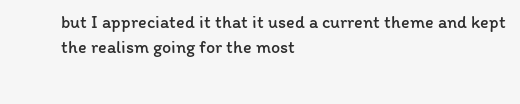but I appreciated it that it used a current theme and kept the realism going for the most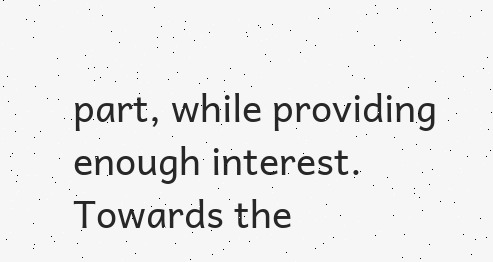part, while providing enough interest. Towards the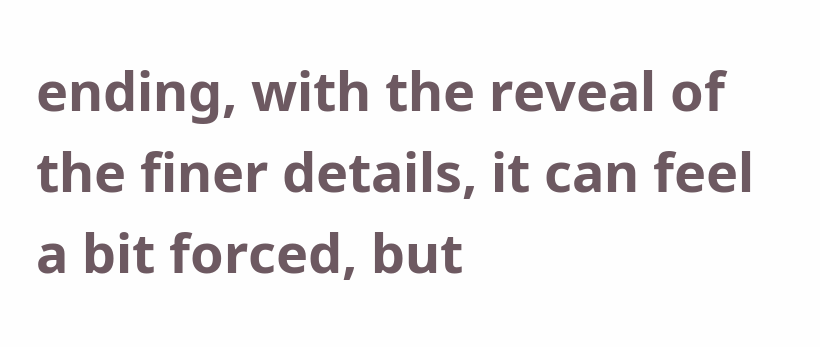ending, with the reveal of the finer details, it can feel a bit forced, but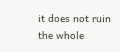it does not ruin the whole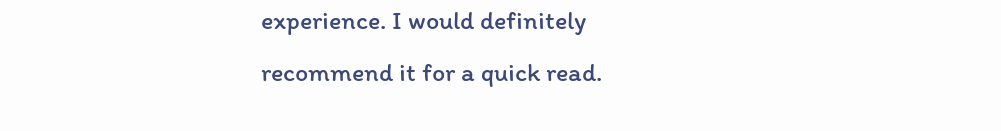experience. I would definitely recommend it for a quick read.